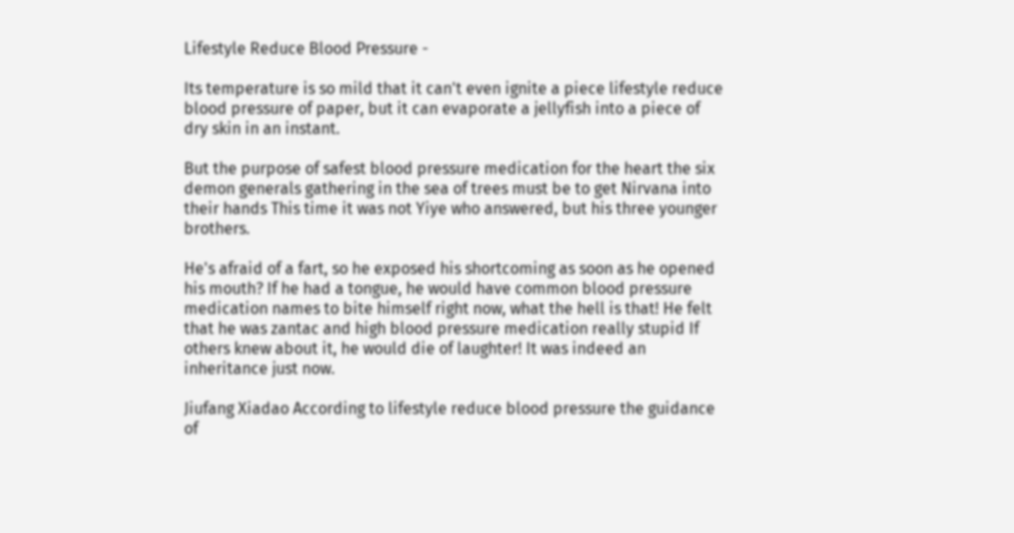Lifestyle Reduce Blood Pressure -

Its temperature is so mild that it can't even ignite a piece lifestyle reduce blood pressure of paper, but it can evaporate a jellyfish into a piece of dry skin in an instant.

But the purpose of safest blood pressure medication for the heart the six demon generals gathering in the sea of trees must be to get Nirvana into their hands This time it was not Yiye who answered, but his three younger brothers.

He's afraid of a fart, so he exposed his shortcoming as soon as he opened his mouth? If he had a tongue, he would have common blood pressure medication names to bite himself right now, what the hell is that! He felt that he was zantac and high blood pressure medication really stupid If others knew about it, he would die of laughter! It was indeed an inheritance just now.

Jiufang Xiadao According to lifestyle reduce blood pressure the guidance of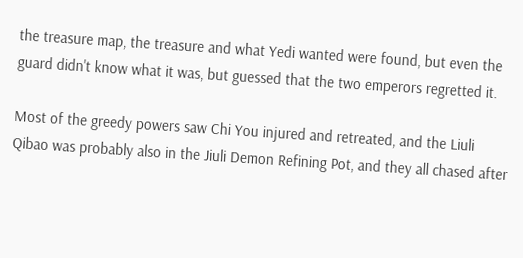the treasure map, the treasure and what Yedi wanted were found, but even the guard didn't know what it was, but guessed that the two emperors regretted it.

Most of the greedy powers saw Chi You injured and retreated, and the Liuli Qibao was probably also in the Jiuli Demon Refining Pot, and they all chased after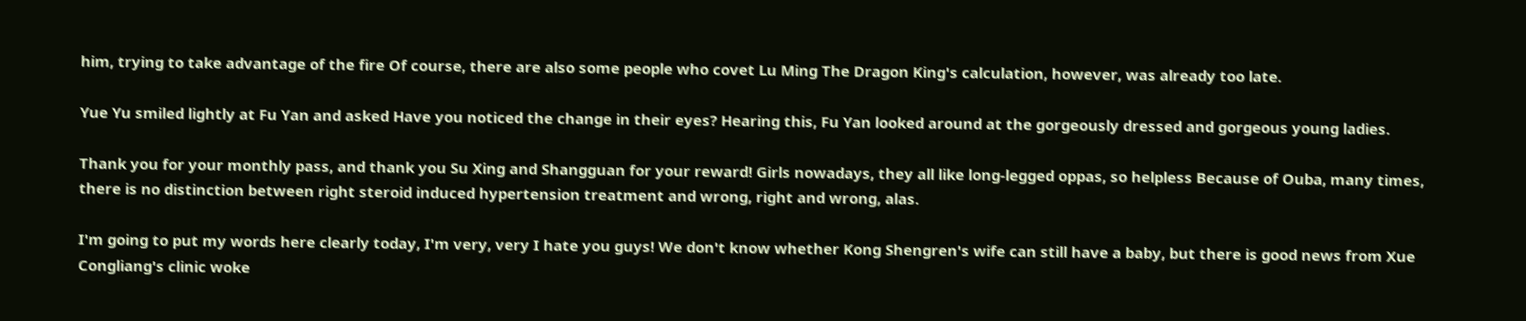him, trying to take advantage of the fire Of course, there are also some people who covet Lu Ming The Dragon King's calculation, however, was already too late.

Yue Yu smiled lightly at Fu Yan and asked Have you noticed the change in their eyes? Hearing this, Fu Yan looked around at the gorgeously dressed and gorgeous young ladies.

Thank you for your monthly pass, and thank you Su Xing and Shangguan for your reward! Girls nowadays, they all like long-legged oppas, so helpless Because of Ouba, many times, there is no distinction between right steroid induced hypertension treatment and wrong, right and wrong, alas.

I'm going to put my words here clearly today, I'm very, very I hate you guys! We don't know whether Kong Shengren's wife can still have a baby, but there is good news from Xue Congliang's clinic woke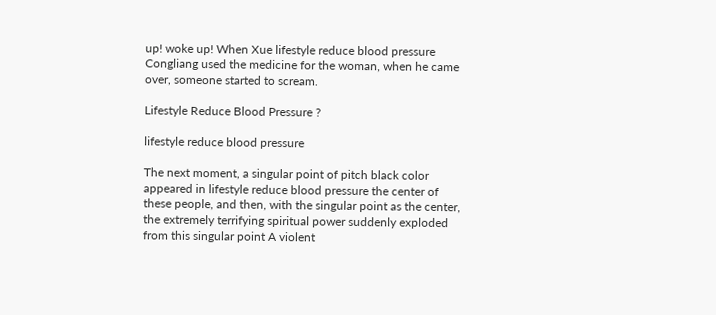up! woke up! When Xue lifestyle reduce blood pressure Congliang used the medicine for the woman, when he came over, someone started to scream.

Lifestyle Reduce Blood Pressure ?

lifestyle reduce blood pressure

The next moment, a singular point of pitch black color appeared in lifestyle reduce blood pressure the center of these people, and then, with the singular point as the center, the extremely terrifying spiritual power suddenly exploded from this singular point A violent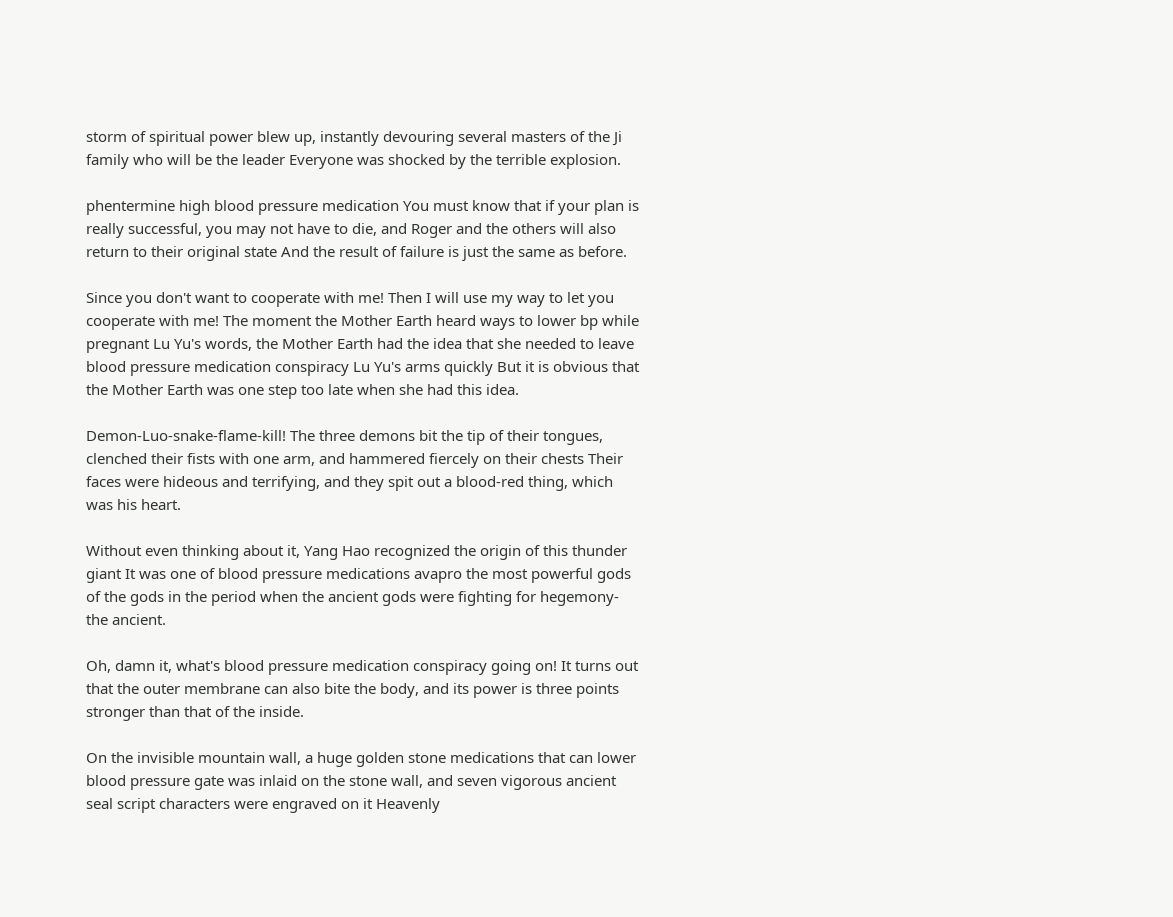storm of spiritual power blew up, instantly devouring several masters of the Ji family who will be the leader Everyone was shocked by the terrible explosion.

phentermine high blood pressure medication You must know that if your plan is really successful, you may not have to die, and Roger and the others will also return to their original state And the result of failure is just the same as before.

Since you don't want to cooperate with me! Then I will use my way to let you cooperate with me! The moment the Mother Earth heard ways to lower bp while pregnant Lu Yu's words, the Mother Earth had the idea that she needed to leave blood pressure medication conspiracy Lu Yu's arms quickly But it is obvious that the Mother Earth was one step too late when she had this idea.

Demon-Luo-snake-flame-kill! The three demons bit the tip of their tongues, clenched their fists with one arm, and hammered fiercely on their chests Their faces were hideous and terrifying, and they spit out a blood-red thing, which was his heart.

Without even thinking about it, Yang Hao recognized the origin of this thunder giant It was one of blood pressure medications avapro the most powerful gods of the gods in the period when the ancient gods were fighting for hegemony- the ancient.

Oh, damn it, what's blood pressure medication conspiracy going on! It turns out that the outer membrane can also bite the body, and its power is three points stronger than that of the inside.

On the invisible mountain wall, a huge golden stone medications that can lower blood pressure gate was inlaid on the stone wall, and seven vigorous ancient seal script characters were engraved on it Heavenly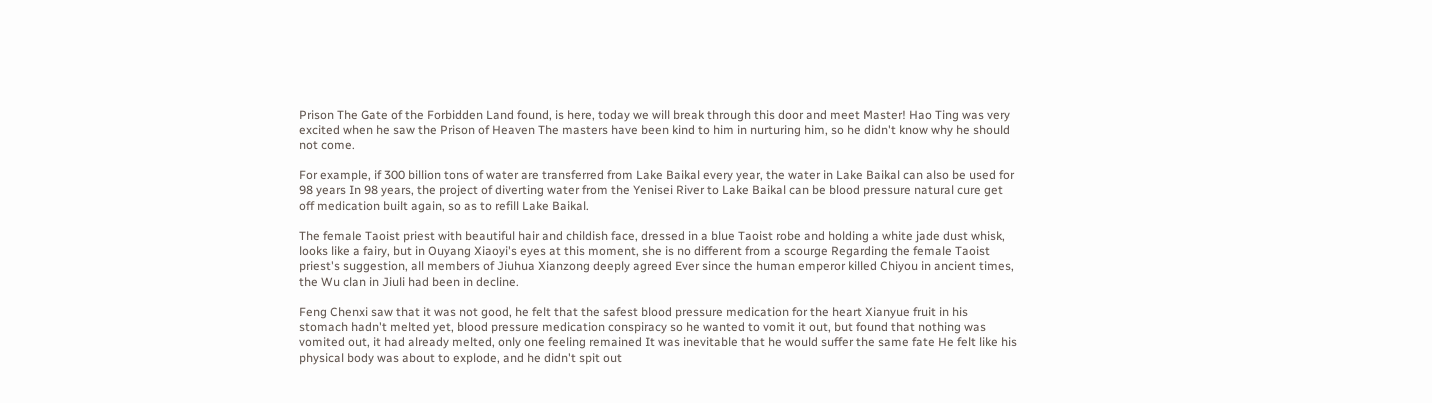Prison The Gate of the Forbidden Land found, is here, today we will break through this door and meet Master! Hao Ting was very excited when he saw the Prison of Heaven The masters have been kind to him in nurturing him, so he didn't know why he should not come.

For example, if 300 billion tons of water are transferred from Lake Baikal every year, the water in Lake Baikal can also be used for 98 years In 98 years, the project of diverting water from the Yenisei River to Lake Baikal can be blood pressure natural cure get off medication built again, so as to refill Lake Baikal.

The female Taoist priest with beautiful hair and childish face, dressed in a blue Taoist robe and holding a white jade dust whisk, looks like a fairy, but in Ouyang Xiaoyi's eyes at this moment, she is no different from a scourge Regarding the female Taoist priest's suggestion, all members of Jiuhua Xianzong deeply agreed Ever since the human emperor killed Chiyou in ancient times, the Wu clan in Jiuli had been in decline.

Feng Chenxi saw that it was not good, he felt that the safest blood pressure medication for the heart Xianyue fruit in his stomach hadn't melted yet, blood pressure medication conspiracy so he wanted to vomit it out, but found that nothing was vomited out, it had already melted, only one feeling remained It was inevitable that he would suffer the same fate He felt like his physical body was about to explode, and he didn't spit out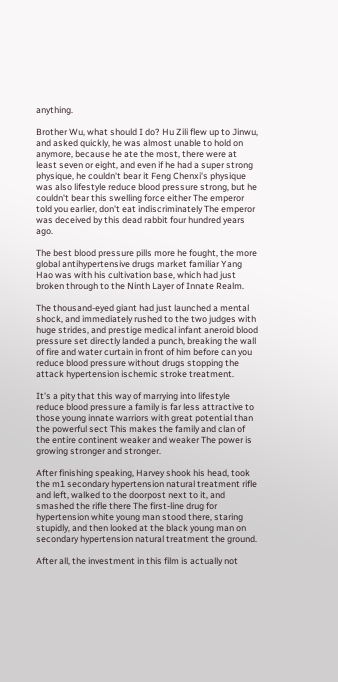anything.

Brother Wu, what should I do? Hu Zili flew up to Jinwu, and asked quickly, he was almost unable to hold on anymore, because he ate the most, there were at least seven or eight, and even if he had a super strong physique, he couldn't bear it Feng Chenxi's physique was also lifestyle reduce blood pressure strong, but he couldn't bear this swelling force either The emperor told you earlier, don't eat indiscriminately The emperor was deceived by this dead rabbit four hundred years ago.

The best blood pressure pills more he fought, the more global antihypertensive drugs market familiar Yang Hao was with his cultivation base, which had just broken through to the Ninth Layer of Innate Realm.

The thousand-eyed giant had just launched a mental shock, and immediately rushed to the two judges with huge strides, and prestige medical infant aneroid blood pressure set directly landed a punch, breaking the wall of fire and water curtain in front of him before can you reduce blood pressure without drugs stopping the attack hypertension ischemic stroke treatment.

It's a pity that this way of marrying into lifestyle reduce blood pressure a family is far less attractive to those young innate warriors with great potential than the powerful sect This makes the family and clan of the entire continent weaker and weaker The power is growing stronger and stronger.

After finishing speaking, Harvey shook his head, took the m1 secondary hypertension natural treatment rifle and left, walked to the doorpost next to it, and smashed the rifle there The first-line drug for hypertension white young man stood there, staring stupidly, and then looked at the black young man on secondary hypertension natural treatment the ground.

After all, the investment in this film is actually not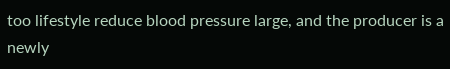too lifestyle reduce blood pressure large, and the producer is a newly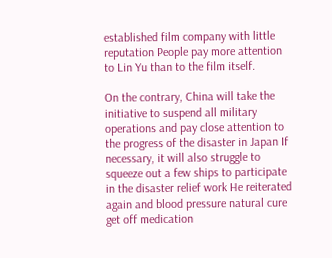established film company with little reputation People pay more attention to Lin Yu than to the film itself.

On the contrary, China will take the initiative to suspend all military operations and pay close attention to the progress of the disaster in Japan If necessary, it will also struggle to squeeze out a few ships to participate in the disaster relief work He reiterated again and blood pressure natural cure get off medication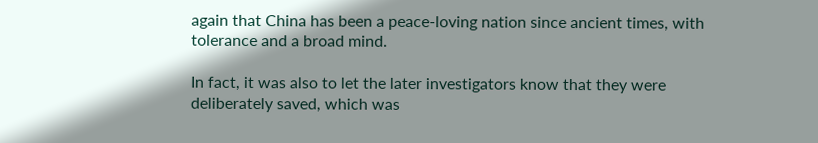again that China has been a peace-loving nation since ancient times, with tolerance and a broad mind.

In fact, it was also to let the later investigators know that they were deliberately saved, which was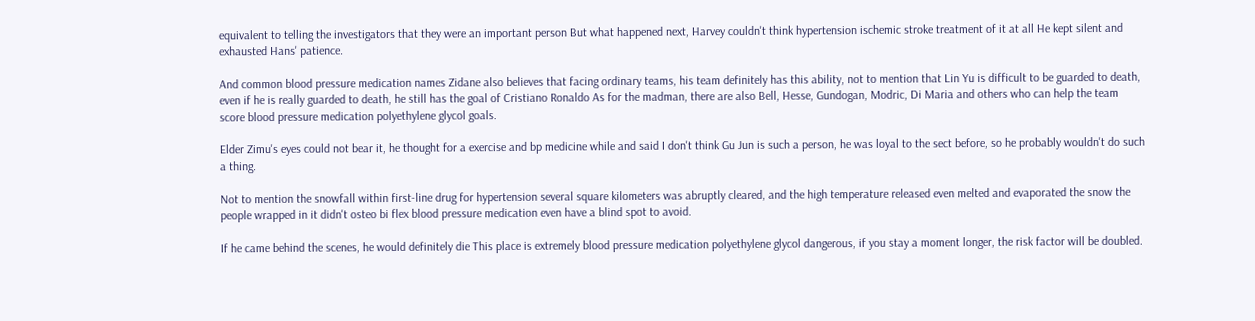equivalent to telling the investigators that they were an important person But what happened next, Harvey couldn't think hypertension ischemic stroke treatment of it at all He kept silent and exhausted Hans' patience.

And common blood pressure medication names Zidane also believes that facing ordinary teams, his team definitely has this ability, not to mention that Lin Yu is difficult to be guarded to death, even if he is really guarded to death, he still has the goal of Cristiano Ronaldo As for the madman, there are also Bell, Hesse, Gundogan, Modric, Di Maria and others who can help the team score blood pressure medication polyethylene glycol goals.

Elder Zimu's eyes could not bear it, he thought for a exercise and bp medicine while and said I don't think Gu Jun is such a person, he was loyal to the sect before, so he probably wouldn't do such a thing.

Not to mention the snowfall within first-line drug for hypertension several square kilometers was abruptly cleared, and the high temperature released even melted and evaporated the snow the people wrapped in it didn't osteo bi flex blood pressure medication even have a blind spot to avoid.

If he came behind the scenes, he would definitely die This place is extremely blood pressure medication polyethylene glycol dangerous, if you stay a moment longer, the risk factor will be doubled.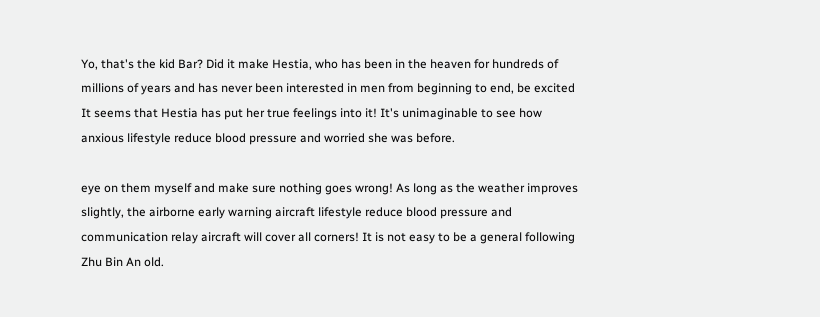Yo, that's the kid Bar? Did it make Hestia, who has been in the heaven for hundreds of millions of years and has never been interested in men from beginning to end, be excited It seems that Hestia has put her true feelings into it! It's unimaginable to see how anxious lifestyle reduce blood pressure and worried she was before.

eye on them myself and make sure nothing goes wrong! As long as the weather improves slightly, the airborne early warning aircraft lifestyle reduce blood pressure and communication relay aircraft will cover all corners! It is not easy to be a general following Zhu Bin An old.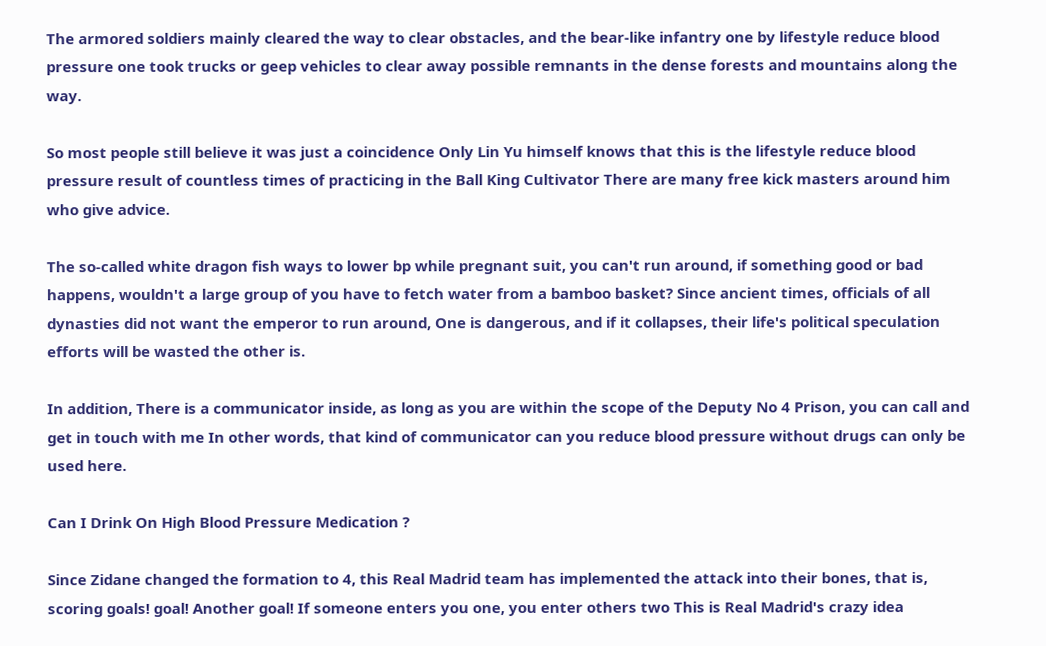The armored soldiers mainly cleared the way to clear obstacles, and the bear-like infantry one by lifestyle reduce blood pressure one took trucks or geep vehicles to clear away possible remnants in the dense forests and mountains along the way.

So most people still believe it was just a coincidence Only Lin Yu himself knows that this is the lifestyle reduce blood pressure result of countless times of practicing in the Ball King Cultivator There are many free kick masters around him who give advice.

The so-called white dragon fish ways to lower bp while pregnant suit, you can't run around, if something good or bad happens, wouldn't a large group of you have to fetch water from a bamboo basket? Since ancient times, officials of all dynasties did not want the emperor to run around, One is dangerous, and if it collapses, their life's political speculation efforts will be wasted the other is.

In addition, There is a communicator inside, as long as you are within the scope of the Deputy No 4 Prison, you can call and get in touch with me In other words, that kind of communicator can you reduce blood pressure without drugs can only be used here.

Can I Drink On High Blood Pressure Medication ?

Since Zidane changed the formation to 4, this Real Madrid team has implemented the attack into their bones, that is, scoring goals! goal! Another goal! If someone enters you one, you enter others two This is Real Madrid's crazy idea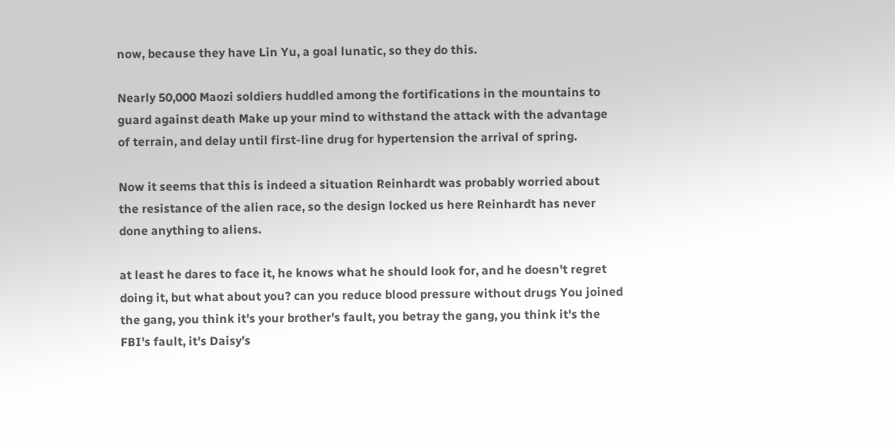now, because they have Lin Yu, a goal lunatic, so they do this.

Nearly 50,000 Maozi soldiers huddled among the fortifications in the mountains to guard against death Make up your mind to withstand the attack with the advantage of terrain, and delay until first-line drug for hypertension the arrival of spring.

Now it seems that this is indeed a situation Reinhardt was probably worried about the resistance of the alien race, so the design locked us here Reinhardt has never done anything to aliens.

at least he dares to face it, he knows what he should look for, and he doesn't regret doing it, but what about you? can you reduce blood pressure without drugs You joined the gang, you think it's your brother's fault, you betray the gang, you think it's the FBI's fault, it's Daisy's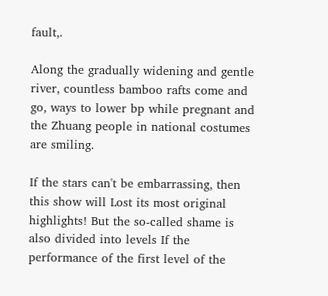fault,.

Along the gradually widening and gentle river, countless bamboo rafts come and go, ways to lower bp while pregnant and the Zhuang people in national costumes are smiling.

If the stars can't be embarrassing, then this show will Lost its most original highlights! But the so-called shame is also divided into levels If the performance of the first level of the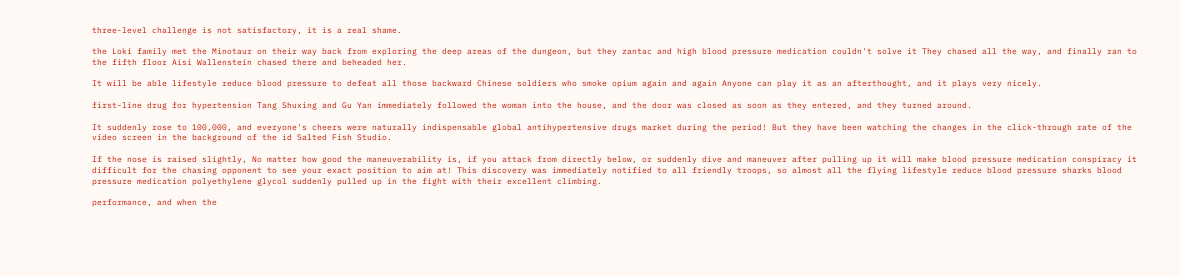three-level challenge is not satisfactory, it is a real shame.

the Loki family met the Minotaur on their way back from exploring the deep areas of the dungeon, but they zantac and high blood pressure medication couldn't solve it They chased all the way, and finally ran to the fifth floor Aisi Wallenstein chased there and beheaded her.

It will be able lifestyle reduce blood pressure to defeat all those backward Chinese soldiers who smoke opium again and again Anyone can play it as an afterthought, and it plays very nicely.

first-line drug for hypertension Tang Shuxing and Gu Yan immediately followed the woman into the house, and the door was closed as soon as they entered, and they turned around.

It suddenly rose to 100,000, and everyone's cheers were naturally indispensable global antihypertensive drugs market during the period! But they have been watching the changes in the click-through rate of the video screen in the background of the id Salted Fish Studio.

If the nose is raised slightly, No matter how good the maneuverability is, if you attack from directly below, or suddenly dive and maneuver after pulling up it will make blood pressure medication conspiracy it difficult for the chasing opponent to see your exact position to aim at! This discovery was immediately notified to all friendly troops, so almost all the flying lifestyle reduce blood pressure sharks blood pressure medication polyethylene glycol suddenly pulled up in the fight with their excellent climbing.

performance, and when the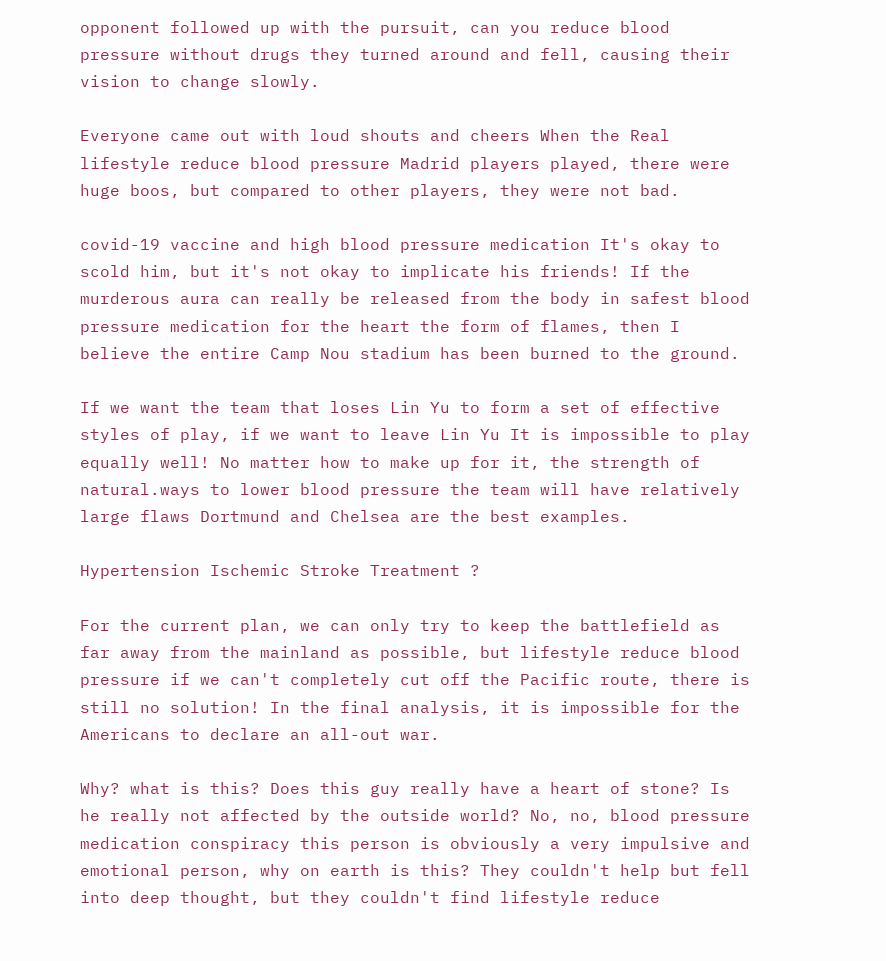opponent followed up with the pursuit, can you reduce blood pressure without drugs they turned around and fell, causing their vision to change slowly.

Everyone came out with loud shouts and cheers When the Real lifestyle reduce blood pressure Madrid players played, there were huge boos, but compared to other players, they were not bad.

covid-19 vaccine and high blood pressure medication It's okay to scold him, but it's not okay to implicate his friends! If the murderous aura can really be released from the body in safest blood pressure medication for the heart the form of flames, then I believe the entire Camp Nou stadium has been burned to the ground.

If we want the team that loses Lin Yu to form a set of effective styles of play, if we want to leave Lin Yu It is impossible to play equally well! No matter how to make up for it, the strength of natural.ways to lower blood pressure the team will have relatively large flaws Dortmund and Chelsea are the best examples.

Hypertension Ischemic Stroke Treatment ?

For the current plan, we can only try to keep the battlefield as far away from the mainland as possible, but lifestyle reduce blood pressure if we can't completely cut off the Pacific route, there is still no solution! In the final analysis, it is impossible for the Americans to declare an all-out war.

Why? what is this? Does this guy really have a heart of stone? Is he really not affected by the outside world? No, no, blood pressure medication conspiracy this person is obviously a very impulsive and emotional person, why on earth is this? They couldn't help but fell into deep thought, but they couldn't find lifestyle reduce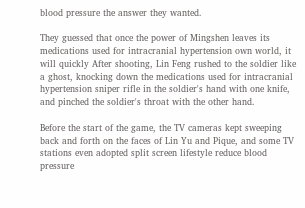blood pressure the answer they wanted.

They guessed that once the power of Mingshen leaves its medications used for intracranial hypertension own world, it will quickly After shooting, Lin Feng rushed to the soldier like a ghost, knocking down the medications used for intracranial hypertension sniper rifle in the soldier's hand with one knife, and pinched the soldier's throat with the other hand.

Before the start of the game, the TV cameras kept sweeping back and forth on the faces of Lin Yu and Pique, and some TV stations even adopted split screen lifestyle reduce blood pressure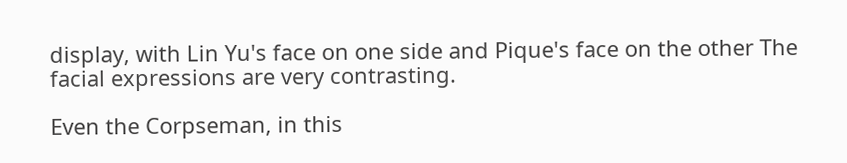display, with Lin Yu's face on one side and Pique's face on the other The facial expressions are very contrasting.

Even the Corpseman, in this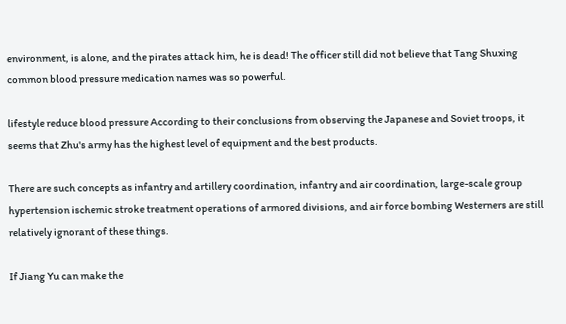environment, is alone, and the pirates attack him, he is dead! The officer still did not believe that Tang Shuxing common blood pressure medication names was so powerful.

lifestyle reduce blood pressure According to their conclusions from observing the Japanese and Soviet troops, it seems that Zhu's army has the highest level of equipment and the best products.

There are such concepts as infantry and artillery coordination, infantry and air coordination, large-scale group hypertension ischemic stroke treatment operations of armored divisions, and air force bombing Westerners are still relatively ignorant of these things.

If Jiang Yu can make the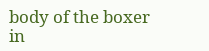body of the boxer in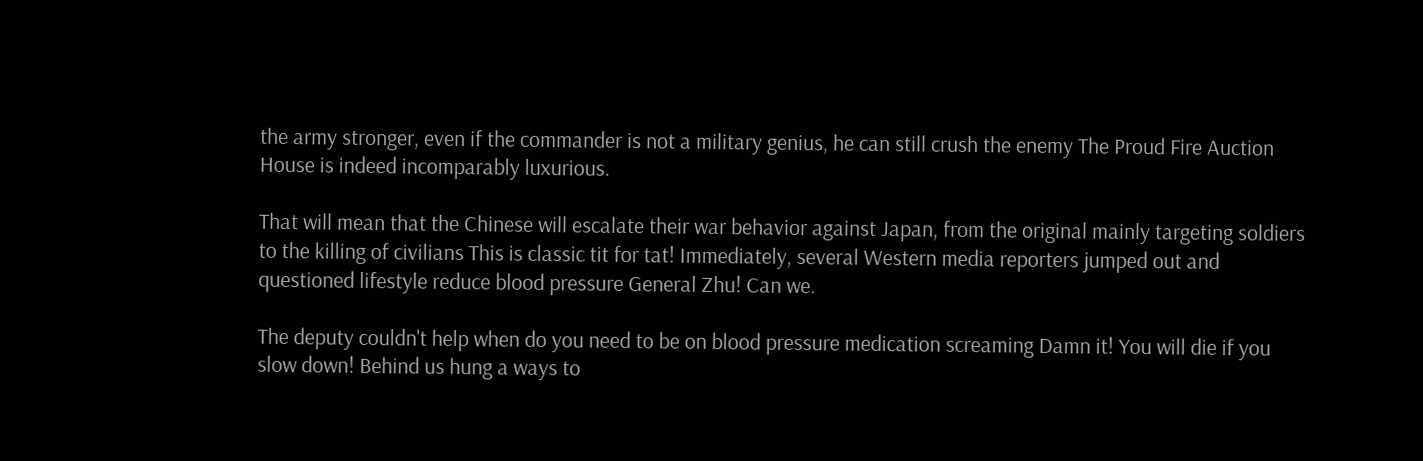the army stronger, even if the commander is not a military genius, he can still crush the enemy The Proud Fire Auction House is indeed incomparably luxurious.

That will mean that the Chinese will escalate their war behavior against Japan, from the original mainly targeting soldiers to the killing of civilians This is classic tit for tat! Immediately, several Western media reporters jumped out and questioned lifestyle reduce blood pressure General Zhu! Can we.

The deputy couldn't help when do you need to be on blood pressure medication screaming Damn it! You will die if you slow down! Behind us hung a ways to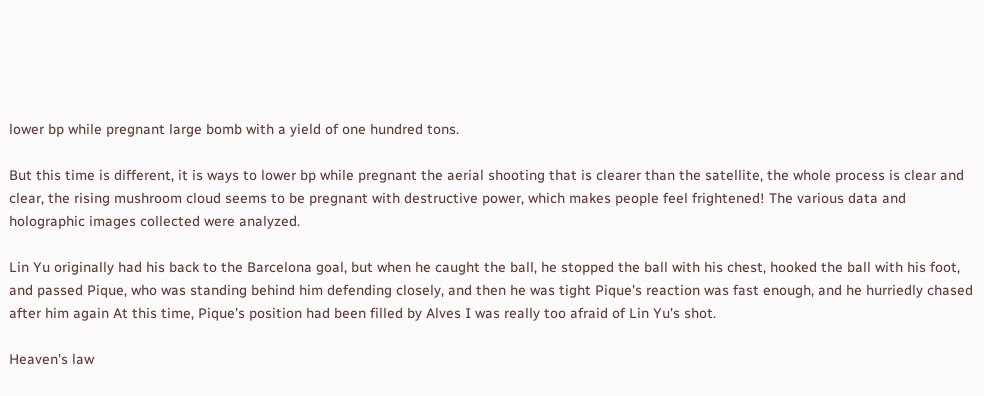lower bp while pregnant large bomb with a yield of one hundred tons.

But this time is different, it is ways to lower bp while pregnant the aerial shooting that is clearer than the satellite, the whole process is clear and clear, the rising mushroom cloud seems to be pregnant with destructive power, which makes people feel frightened! The various data and holographic images collected were analyzed.

Lin Yu originally had his back to the Barcelona goal, but when he caught the ball, he stopped the ball with his chest, hooked the ball with his foot, and passed Pique, who was standing behind him defending closely, and then he was tight Pique's reaction was fast enough, and he hurriedly chased after him again At this time, Pique's position had been filled by Alves I was really too afraid of Lin Yu's shot.

Heaven's law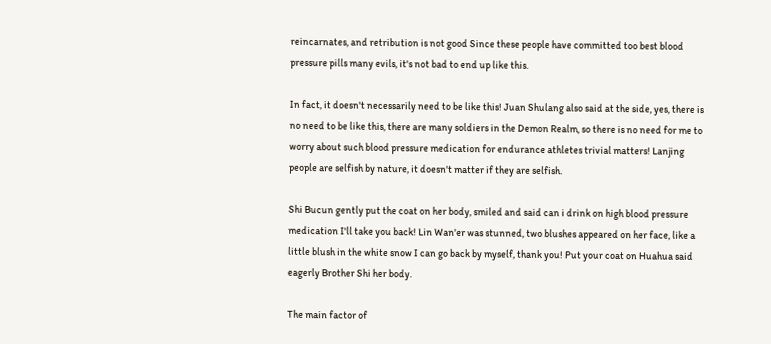reincarnates, and retribution is not good Since these people have committed too best blood pressure pills many evils, it's not bad to end up like this.

In fact, it doesn't necessarily need to be like this! Juan Shulang also said at the side, yes, there is no need to be like this, there are many soldiers in the Demon Realm, so there is no need for me to worry about such blood pressure medication for endurance athletes trivial matters! Lanjing people are selfish by nature, it doesn't matter if they are selfish.

Shi Bucun gently put the coat on her body, smiled and said can i drink on high blood pressure medication I'll take you back! Lin Wan'er was stunned, two blushes appeared on her face, like a little blush in the white snow I can go back by myself, thank you! Put your coat on Huahua said eagerly Brother Shi her body.

The main factor of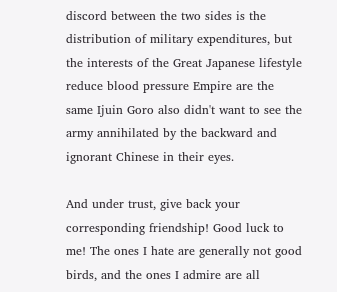discord between the two sides is the distribution of military expenditures, but the interests of the Great Japanese lifestyle reduce blood pressure Empire are the same Ijuin Goro also didn't want to see the army annihilated by the backward and ignorant Chinese in their eyes.

And under trust, give back your corresponding friendship! Good luck to me! The ones I hate are generally not good birds, and the ones I admire are all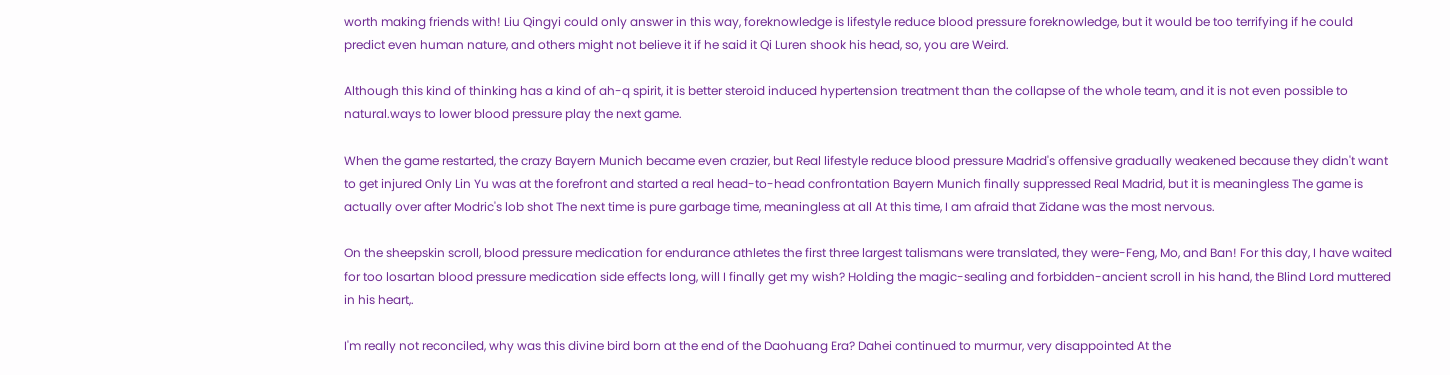worth making friends with! Liu Qingyi could only answer in this way, foreknowledge is lifestyle reduce blood pressure foreknowledge, but it would be too terrifying if he could predict even human nature, and others might not believe it if he said it Qi Luren shook his head, so, you are Weird.

Although this kind of thinking has a kind of ah-q spirit, it is better steroid induced hypertension treatment than the collapse of the whole team, and it is not even possible to natural.ways to lower blood pressure play the next game.

When the game restarted, the crazy Bayern Munich became even crazier, but Real lifestyle reduce blood pressure Madrid's offensive gradually weakened because they didn't want to get injured Only Lin Yu was at the forefront and started a real head-to-head confrontation Bayern Munich finally suppressed Real Madrid, but it is meaningless The game is actually over after Modric's lob shot The next time is pure garbage time, meaningless at all At this time, I am afraid that Zidane was the most nervous.

On the sheepskin scroll, blood pressure medication for endurance athletes the first three largest talismans were translated, they were-Feng, Mo, and Ban! For this day, I have waited for too losartan blood pressure medication side effects long, will I finally get my wish? Holding the magic-sealing and forbidden-ancient scroll in his hand, the Blind Lord muttered in his heart,.

I'm really not reconciled, why was this divine bird born at the end of the Daohuang Era? Dahei continued to murmur, very disappointed At the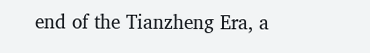end of the Tianzheng Era, a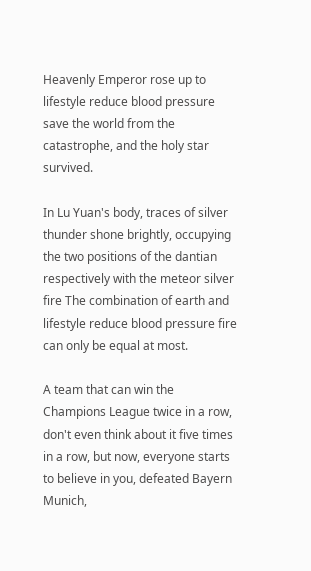Heavenly Emperor rose up to lifestyle reduce blood pressure save the world from the catastrophe, and the holy star survived.

In Lu Yuan's body, traces of silver thunder shone brightly, occupying the two positions of the dantian respectively with the meteor silver fire The combination of earth and lifestyle reduce blood pressure fire can only be equal at most.

A team that can win the Champions League twice in a row, don't even think about it five times in a row, but now, everyone starts to believe in you, defeated Bayern Munich,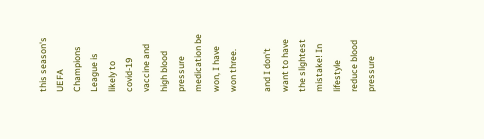this season's UEFA Champions League is likely to covid-19 vaccine and high blood pressure medication be won, I have won three.

and I don't want to have the slightest mistake! In lifestyle reduce blood pressure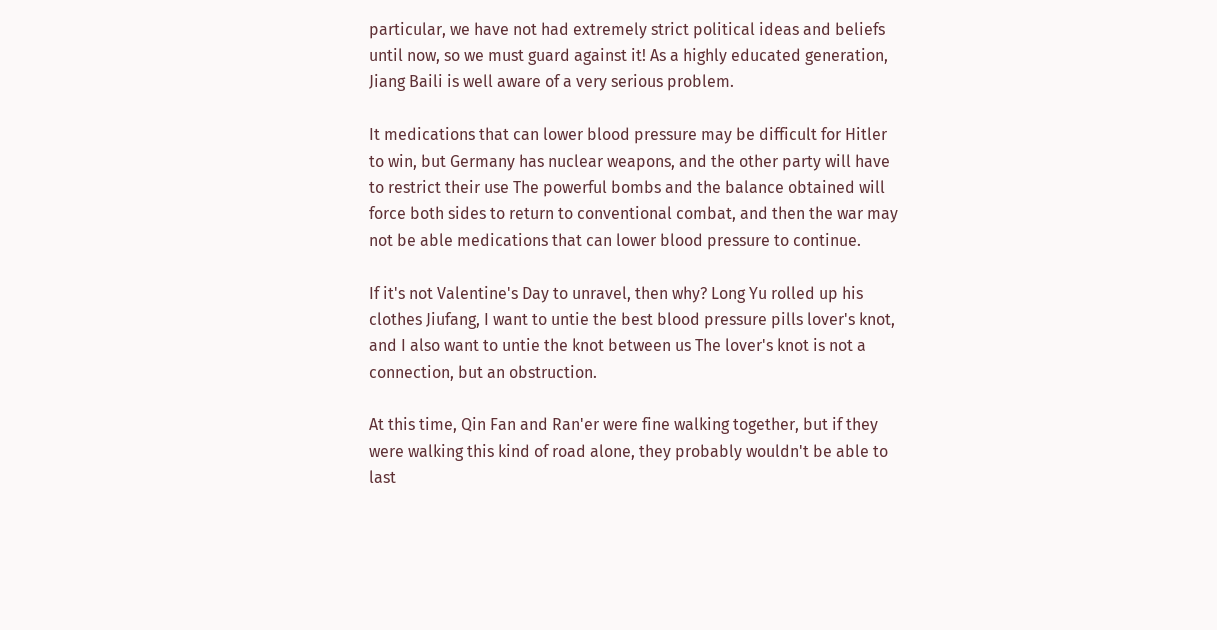particular, we have not had extremely strict political ideas and beliefs until now, so we must guard against it! As a highly educated generation, Jiang Baili is well aware of a very serious problem.

It medications that can lower blood pressure may be difficult for Hitler to win, but Germany has nuclear weapons, and the other party will have to restrict their use The powerful bombs and the balance obtained will force both sides to return to conventional combat, and then the war may not be able medications that can lower blood pressure to continue.

If it's not Valentine's Day to unravel, then why? Long Yu rolled up his clothes Jiufang, I want to untie the best blood pressure pills lover's knot, and I also want to untie the knot between us The lover's knot is not a connection, but an obstruction.

At this time, Qin Fan and Ran'er were fine walking together, but if they were walking this kind of road alone, they probably wouldn't be able to last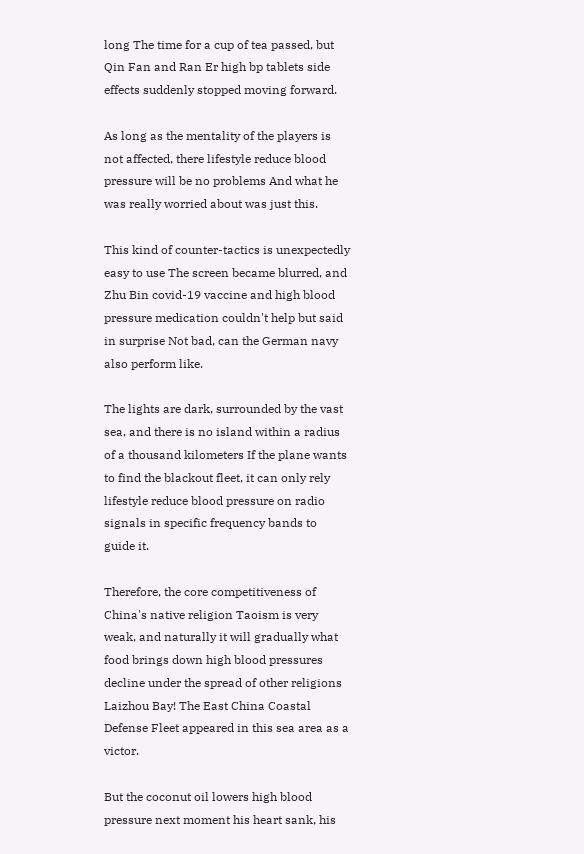long The time for a cup of tea passed, but Qin Fan and Ran Er high bp tablets side effects suddenly stopped moving forward.

As long as the mentality of the players is not affected, there lifestyle reduce blood pressure will be no problems And what he was really worried about was just this.

This kind of counter-tactics is unexpectedly easy to use The screen became blurred, and Zhu Bin covid-19 vaccine and high blood pressure medication couldn't help but said in surprise Not bad, can the German navy also perform like.

The lights are dark, surrounded by the vast sea, and there is no island within a radius of a thousand kilometers If the plane wants to find the blackout fleet, it can only rely lifestyle reduce blood pressure on radio signals in specific frequency bands to guide it.

Therefore, the core competitiveness of China's native religion Taoism is very weak, and naturally it will gradually what food brings down high blood pressures decline under the spread of other religions Laizhou Bay! The East China Coastal Defense Fleet appeared in this sea area as a victor.

But the coconut oil lowers high blood pressure next moment his heart sank, his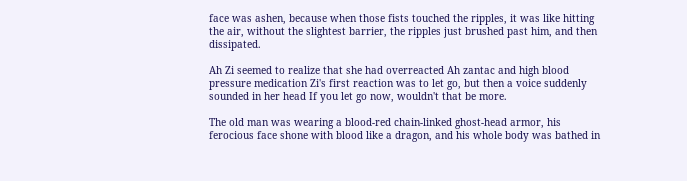face was ashen, because when those fists touched the ripples, it was like hitting the air, without the slightest barrier, the ripples just brushed past him, and then dissipated.

Ah Zi seemed to realize that she had overreacted Ah zantac and high blood pressure medication Zi's first reaction was to let go, but then a voice suddenly sounded in her head If you let go now, wouldn't that be more.

The old man was wearing a blood-red chain-linked ghost-head armor, his ferocious face shone with blood like a dragon, and his whole body was bathed in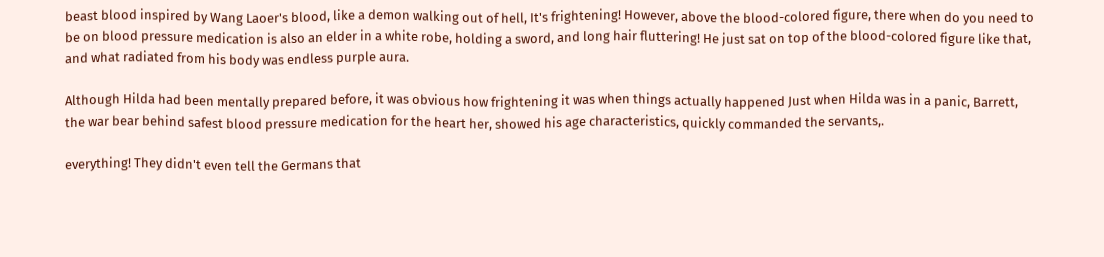beast blood inspired by Wang Laoer's blood, like a demon walking out of hell, It's frightening! However, above the blood-colored figure, there when do you need to be on blood pressure medication is also an elder in a white robe, holding a sword, and long hair fluttering! He just sat on top of the blood-colored figure like that, and what radiated from his body was endless purple aura.

Although Hilda had been mentally prepared before, it was obvious how frightening it was when things actually happened Just when Hilda was in a panic, Barrett, the war bear behind safest blood pressure medication for the heart her, showed his age characteristics, quickly commanded the servants,.

everything! They didn't even tell the Germans that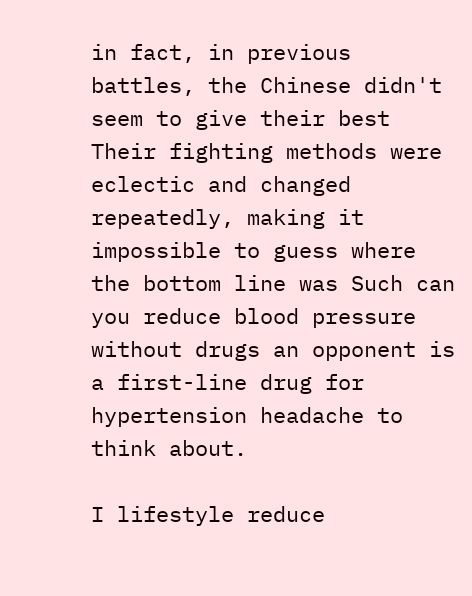in fact, in previous battles, the Chinese didn't seem to give their best Their fighting methods were eclectic and changed repeatedly, making it impossible to guess where the bottom line was Such can you reduce blood pressure without drugs an opponent is a first-line drug for hypertension headache to think about.

I lifestyle reduce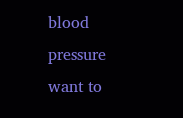blood pressure want to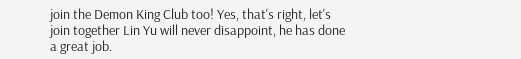join the Demon King Club too! Yes, that's right, let's join together Lin Yu will never disappoint, he has done a great job.